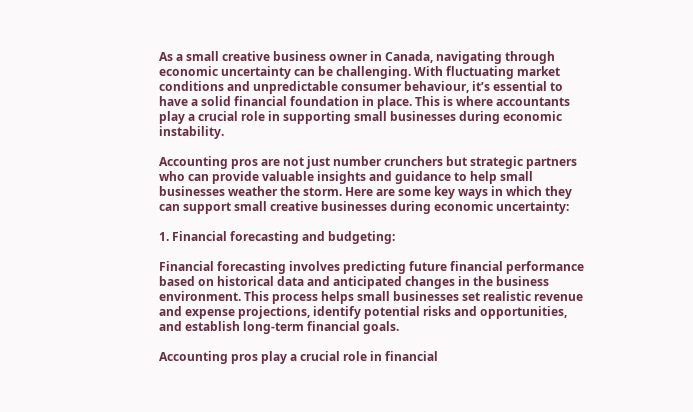As a small creative business owner in Canada, navigating through economic uncertainty can be challenging. With fluctuating market conditions and unpredictable consumer behaviour, it’s essential to have a solid financial foundation in place. This is where accountants play a crucial role in supporting small businesses during economic instability.

Accounting pros are not just number crunchers but strategic partners who can provide valuable insights and guidance to help small businesses weather the storm. Here are some key ways in which they can support small creative businesses during economic uncertainty:

1. Financial forecasting and budgeting:

Financial forecasting involves predicting future financial performance based on historical data and anticipated changes in the business environment. This process helps small businesses set realistic revenue and expense projections, identify potential risks and opportunities, and establish long-term financial goals.

Accounting pros play a crucial role in financial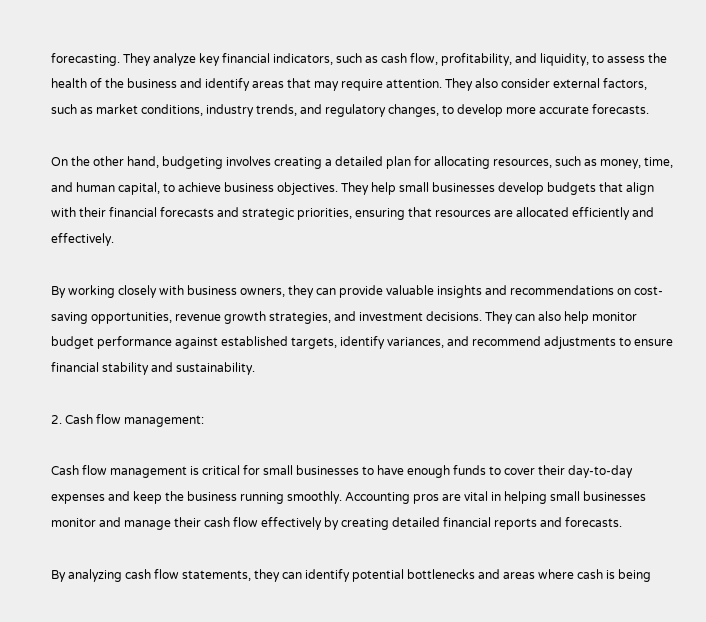forecasting. They analyze key financial indicators, such as cash flow, profitability, and liquidity, to assess the health of the business and identify areas that may require attention. They also consider external factors, such as market conditions, industry trends, and regulatory changes, to develop more accurate forecasts.

On the other hand, budgeting involves creating a detailed plan for allocating resources, such as money, time, and human capital, to achieve business objectives. They help small businesses develop budgets that align with their financial forecasts and strategic priorities, ensuring that resources are allocated efficiently and effectively.

By working closely with business owners, they can provide valuable insights and recommendations on cost-saving opportunities, revenue growth strategies, and investment decisions. They can also help monitor budget performance against established targets, identify variances, and recommend adjustments to ensure financial stability and sustainability.

2. Cash flow management:

Cash flow management is critical for small businesses to have enough funds to cover their day-to-day expenses and keep the business running smoothly. Accounting pros are vital in helping small businesses monitor and manage their cash flow effectively by creating detailed financial reports and forecasts.

By analyzing cash flow statements, they can identify potential bottlenecks and areas where cash is being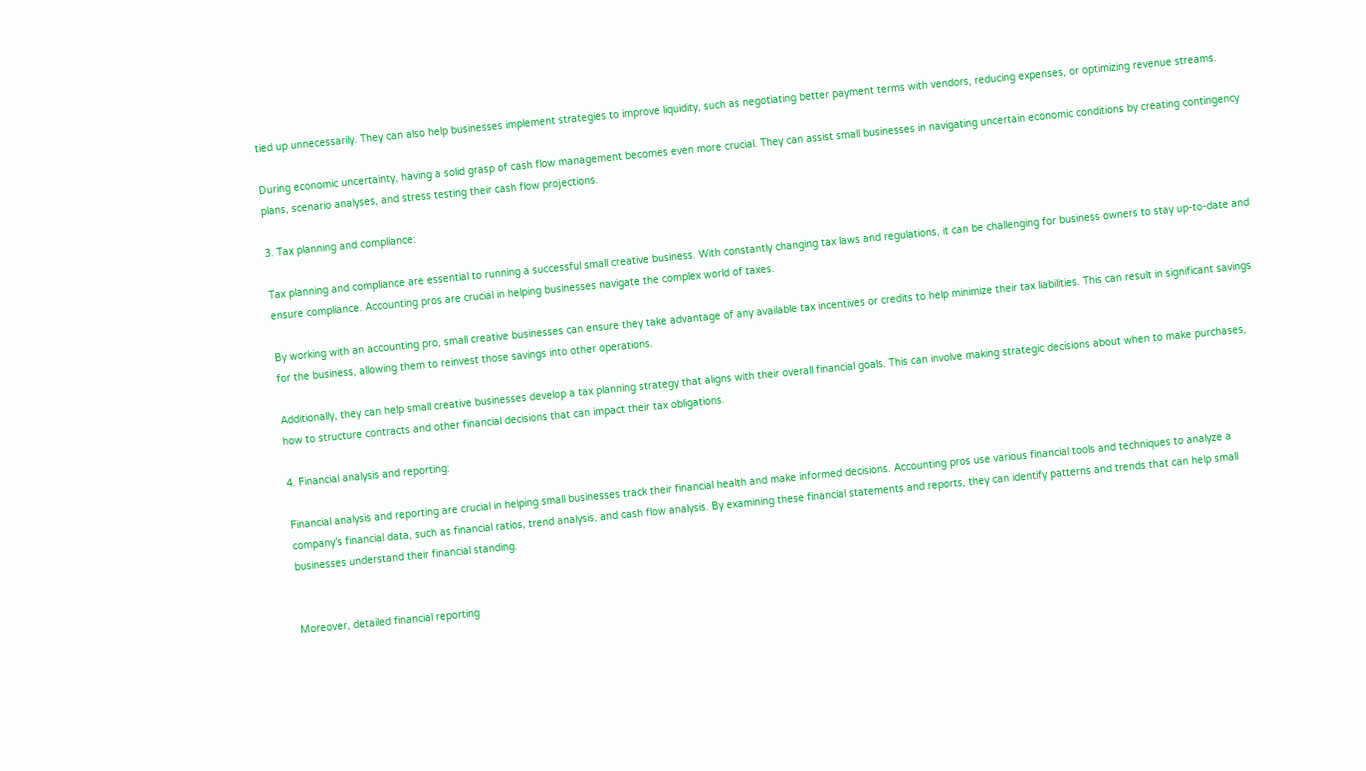tied up unnecessarily. They can also help businesses implement strategies to improve liquidity, such as negotiating better payment terms with vendors, reducing expenses, or optimizing revenue streams.

During economic uncertainty, having a solid grasp of cash flow management becomes even more crucial. They can assist small businesses in navigating uncertain economic conditions by creating contingency plans, scenario analyses, and stress testing their cash flow projections.

3. Tax planning and compliance:

Tax planning and compliance are essential to running a successful small creative business. With constantly changing tax laws and regulations, it can be challenging for business owners to stay up-to-date and ensure compliance. Accounting pros are crucial in helping businesses navigate the complex world of taxes.

By working with an accounting pro, small creative businesses can ensure they take advantage of any available tax incentives or credits to help minimize their tax liabilities. This can result in significant savings for the business, allowing them to reinvest those savings into other operations.

Additionally, they can help small creative businesses develop a tax planning strategy that aligns with their overall financial goals. This can involve making strategic decisions about when to make purchases, how to structure contracts and other financial decisions that can impact their tax obligations.

4. Financial analysis and reporting:

Financial analysis and reporting are crucial in helping small businesses track their financial health and make informed decisions. Accounting pros use various financial tools and techniques to analyze a company’s financial data, such as financial ratios, trend analysis, and cash flow analysis. By examining these financial statements and reports, they can identify patterns and trends that can help small businesses understand their financial standing.


Moreover, detailed financial reporting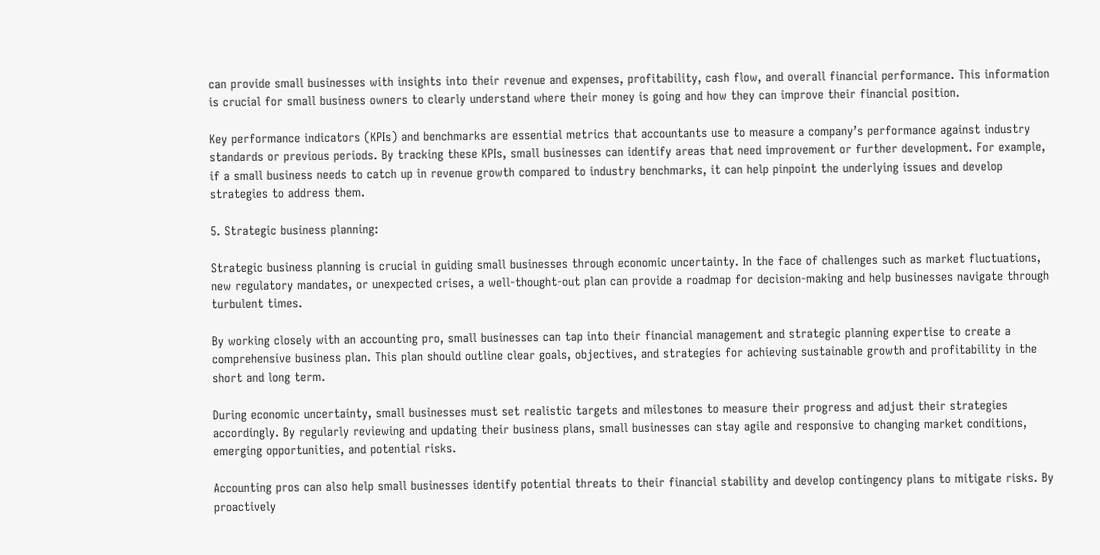can provide small businesses with insights into their revenue and expenses, profitability, cash flow, and overall financial performance. This information is crucial for small business owners to clearly understand where their money is going and how they can improve their financial position.

Key performance indicators (KPIs) and benchmarks are essential metrics that accountants use to measure a company’s performance against industry standards or previous periods. By tracking these KPIs, small businesses can identify areas that need improvement or further development. For example, if a small business needs to catch up in revenue growth compared to industry benchmarks, it can help pinpoint the underlying issues and develop strategies to address them.

5. Strategic business planning:

Strategic business planning is crucial in guiding small businesses through economic uncertainty. In the face of challenges such as market fluctuations, new regulatory mandates, or unexpected crises, a well-thought-out plan can provide a roadmap for decision-making and help businesses navigate through turbulent times.

By working closely with an accounting pro, small businesses can tap into their financial management and strategic planning expertise to create a comprehensive business plan. This plan should outline clear goals, objectives, and strategies for achieving sustainable growth and profitability in the short and long term.

During economic uncertainty, small businesses must set realistic targets and milestones to measure their progress and adjust their strategies accordingly. By regularly reviewing and updating their business plans, small businesses can stay agile and responsive to changing market conditions, emerging opportunities, and potential risks.

Accounting pros can also help small businesses identify potential threats to their financial stability and develop contingency plans to mitigate risks. By proactively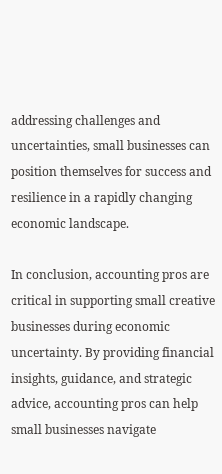addressing challenges and uncertainties, small businesses can position themselves for success and resilience in a rapidly changing economic landscape.

In conclusion, accounting pros are critical in supporting small creative businesses during economic uncertainty. By providing financial insights, guidance, and strategic advice, accounting pros can help small businesses navigate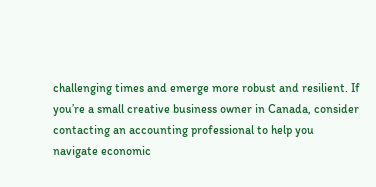challenging times and emerge more robust and resilient. If you’re a small creative business owner in Canada, consider contacting an accounting professional to help you navigate economic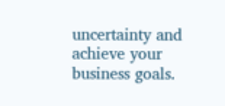uncertainty and achieve your business goals.